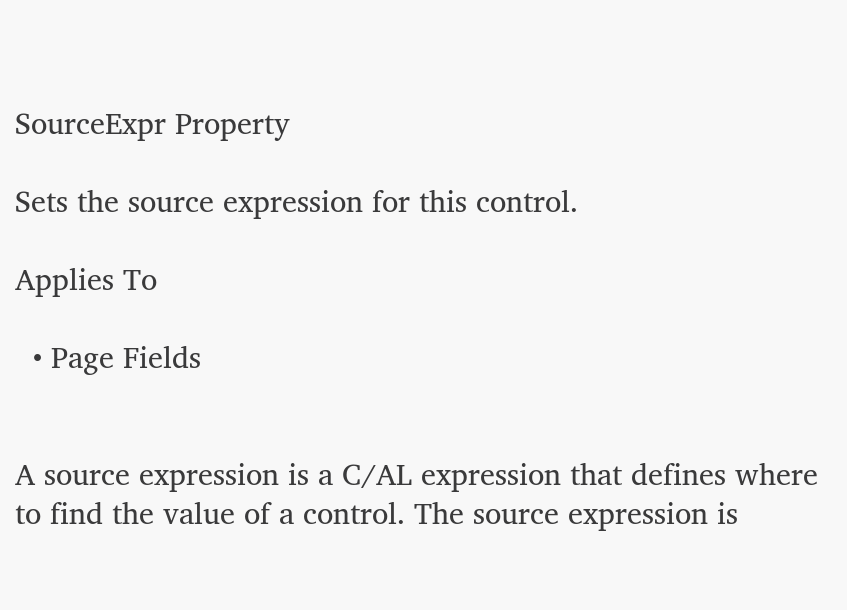SourceExpr Property

Sets the source expression for this control.

Applies To

  • Page Fields


A source expression is a C/AL expression that defines where to find the value of a control. The source expression is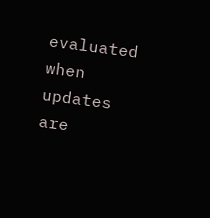evaluated when updates are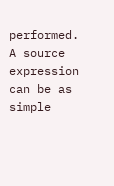performed. A source expression can be as simple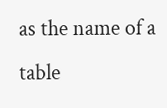as the name of a table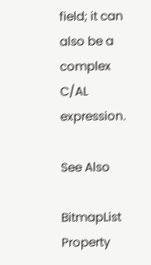field; it can also be a complex C/AL expression.

See Also

BitmapList Property